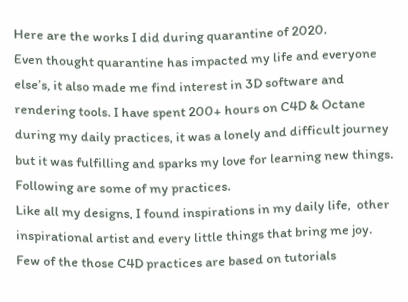Here are the works I did during quarantine of 2020.
Even thought quarantine has impacted my life and everyone else’s, it also made me find interest in 3D software and rendering tools. I have spent 200+ hours on C4D & Octane during my daily practices, it was a lonely and difficult journey but it was fulfilling and sparks my love for learning new things.
Following are some of my practices.
Like all my designs, I found inspirations in my daily life,  other inspirational artist and every little things that bring me joy.
Few of the those C4D practices are based on tutorials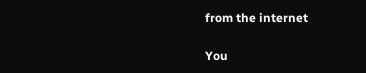from the internet

You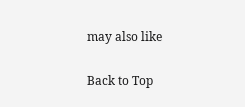may also like

Back to Top